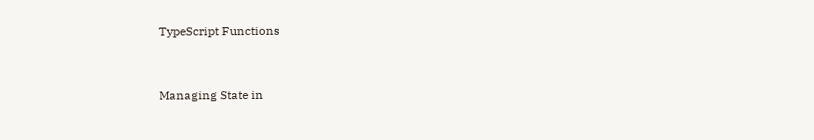TypeScript Functions


Managing State in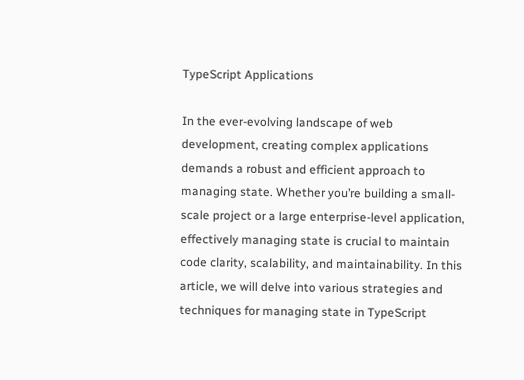TypeScript Applications

In the ever-evolving landscape of web development, creating complex applications demands a robust and efficient approach to managing state. Whether you’re building a small-scale project or a large enterprise-level application, effectively managing state is crucial to maintain code clarity, scalability, and maintainability. In this article, we will delve into various strategies and techniques for managing state in TypeScript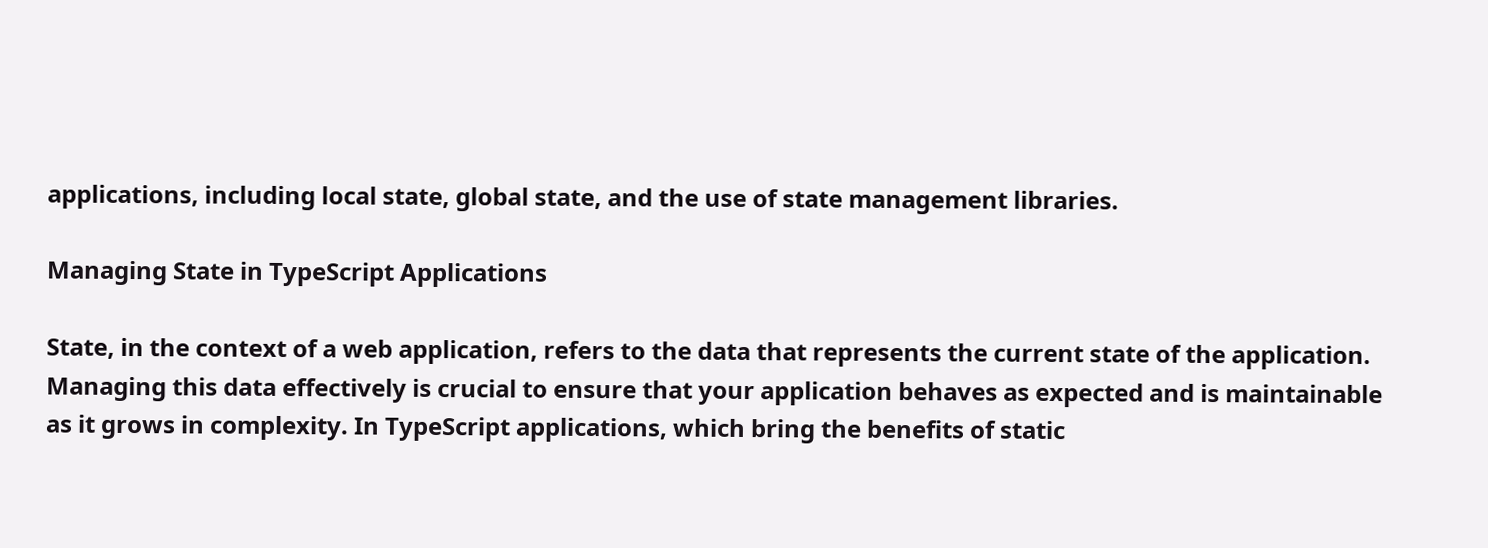applications, including local state, global state, and the use of state management libraries.

Managing State in TypeScript Applications

State, in the context of a web application, refers to the data that represents the current state of the application. Managing this data effectively is crucial to ensure that your application behaves as expected and is maintainable as it grows in complexity. In TypeScript applications, which bring the benefits of static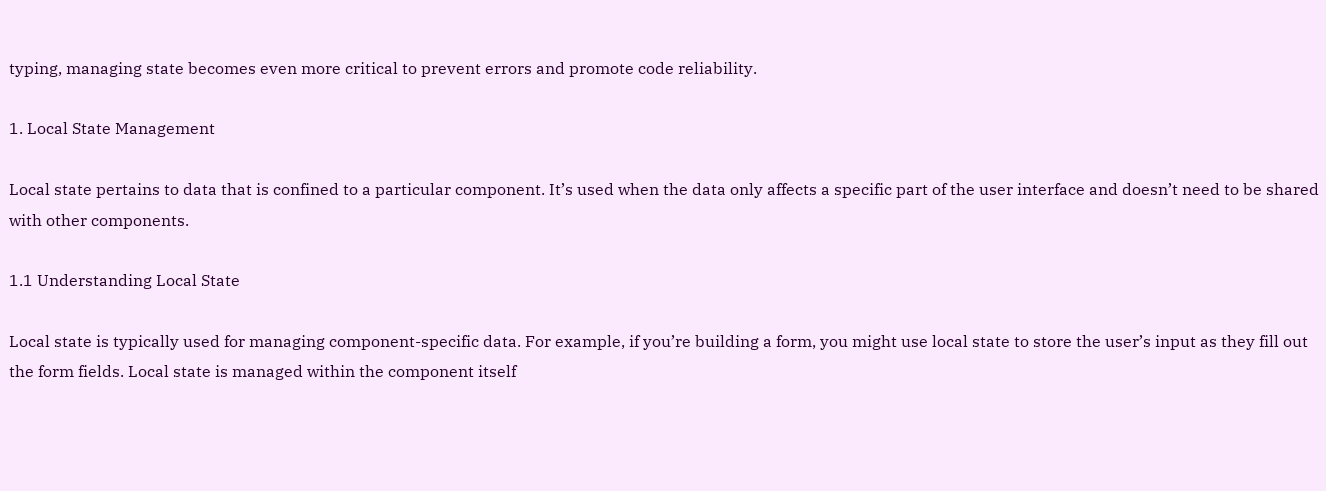typing, managing state becomes even more critical to prevent errors and promote code reliability.

1. Local State Management

Local state pertains to data that is confined to a particular component. It’s used when the data only affects a specific part of the user interface and doesn’t need to be shared with other components.

1.1 Understanding Local State

Local state is typically used for managing component-specific data. For example, if you’re building a form, you might use local state to store the user’s input as they fill out the form fields. Local state is managed within the component itself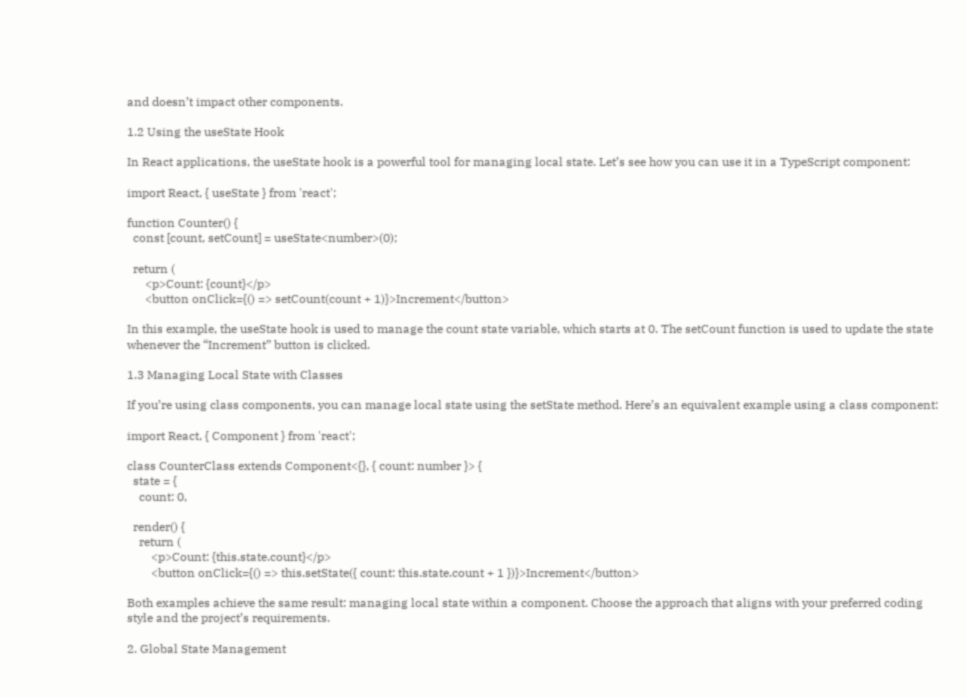and doesn’t impact other components.

1.2 Using the useState Hook

In React applications, the useState hook is a powerful tool for managing local state. Let’s see how you can use it in a TypeScript component:

import React, { useState } from 'react';

function Counter() {
  const [count, setCount] = useState<number>(0);

  return (
      <p>Count: {count}</p>
      <button onClick={() => setCount(count + 1)}>Increment</button>

In this example, the useState hook is used to manage the count state variable, which starts at 0. The setCount function is used to update the state whenever the “Increment” button is clicked.

1.3 Managing Local State with Classes

If you’re using class components, you can manage local state using the setState method. Here’s an equivalent example using a class component:

import React, { Component } from 'react';

class CounterClass extends Component<{}, { count: number }> {
  state = {
    count: 0,

  render() {
    return (
        <p>Count: {this.state.count}</p>
        <button onClick={() => this.setState({ count: this.state.count + 1 })}>Increment</button>

Both examples achieve the same result: managing local state within a component. Choose the approach that aligns with your preferred coding style and the project’s requirements.

2. Global State Management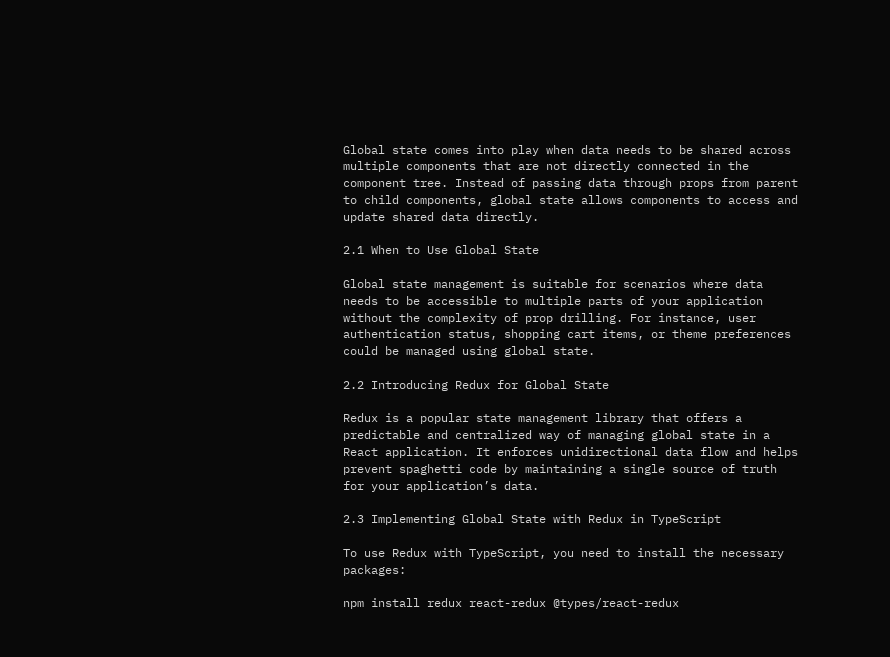Global state comes into play when data needs to be shared across multiple components that are not directly connected in the component tree. Instead of passing data through props from parent to child components, global state allows components to access and update shared data directly.

2.1 When to Use Global State

Global state management is suitable for scenarios where data needs to be accessible to multiple parts of your application without the complexity of prop drilling. For instance, user authentication status, shopping cart items, or theme preferences could be managed using global state.

2.2 Introducing Redux for Global State

Redux is a popular state management library that offers a predictable and centralized way of managing global state in a React application. It enforces unidirectional data flow and helps prevent spaghetti code by maintaining a single source of truth for your application’s data.

2.3 Implementing Global State with Redux in TypeScript

To use Redux with TypeScript, you need to install the necessary packages:

npm install redux react-redux @types/react-redux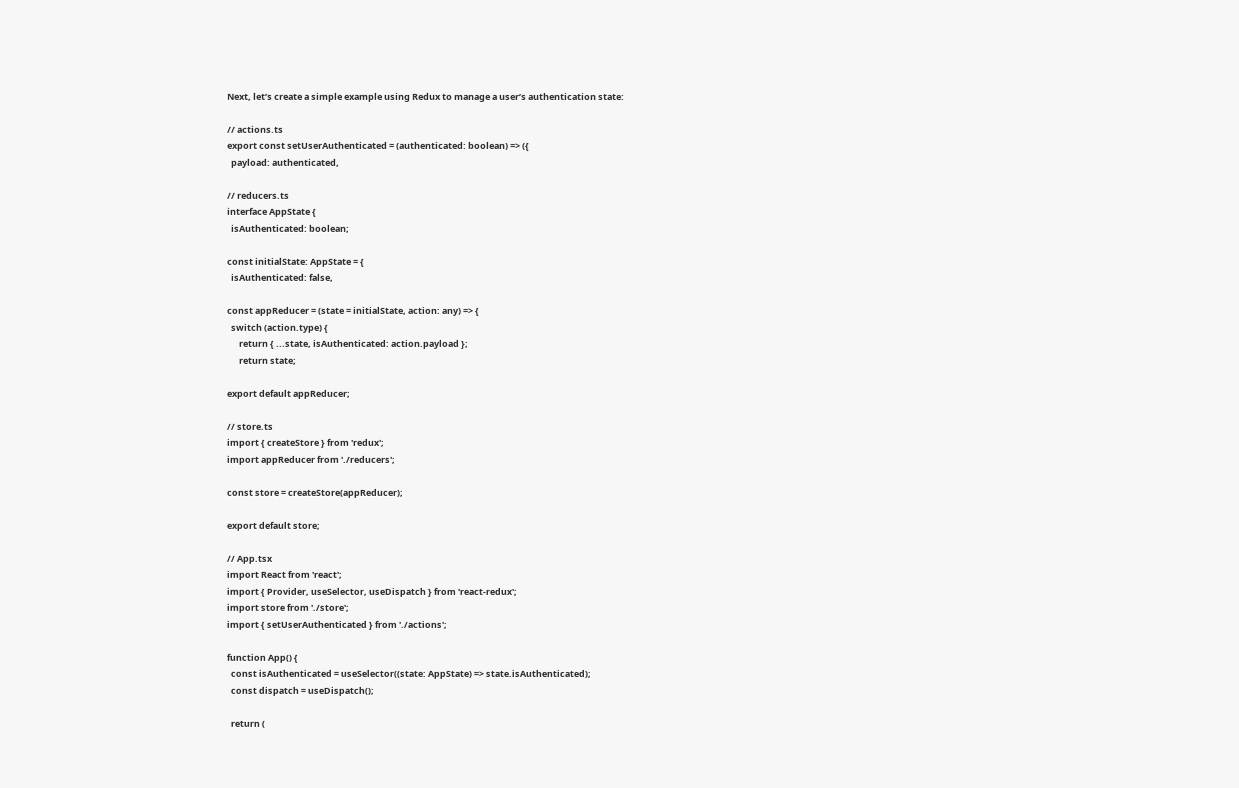Next, let’s create a simple example using Redux to manage a user’s authentication state:

// actions.ts
export const setUserAuthenticated = (authenticated: boolean) => ({
  payload: authenticated,

// reducers.ts
interface AppState {
  isAuthenticated: boolean;

const initialState: AppState = {
  isAuthenticated: false,

const appReducer = (state = initialState, action: any) => {
  switch (action.type) {
      return { ...state, isAuthenticated: action.payload };
      return state;

export default appReducer;

// store.ts
import { createStore } from 'redux';
import appReducer from './reducers';

const store = createStore(appReducer);

export default store;

// App.tsx
import React from 'react';
import { Provider, useSelector, useDispatch } from 'react-redux';
import store from './store';
import { setUserAuthenticated } from './actions';

function App() {
  const isAuthenticated = useSelector((state: AppState) => state.isAuthenticated);
  const dispatch = useDispatch();

  return (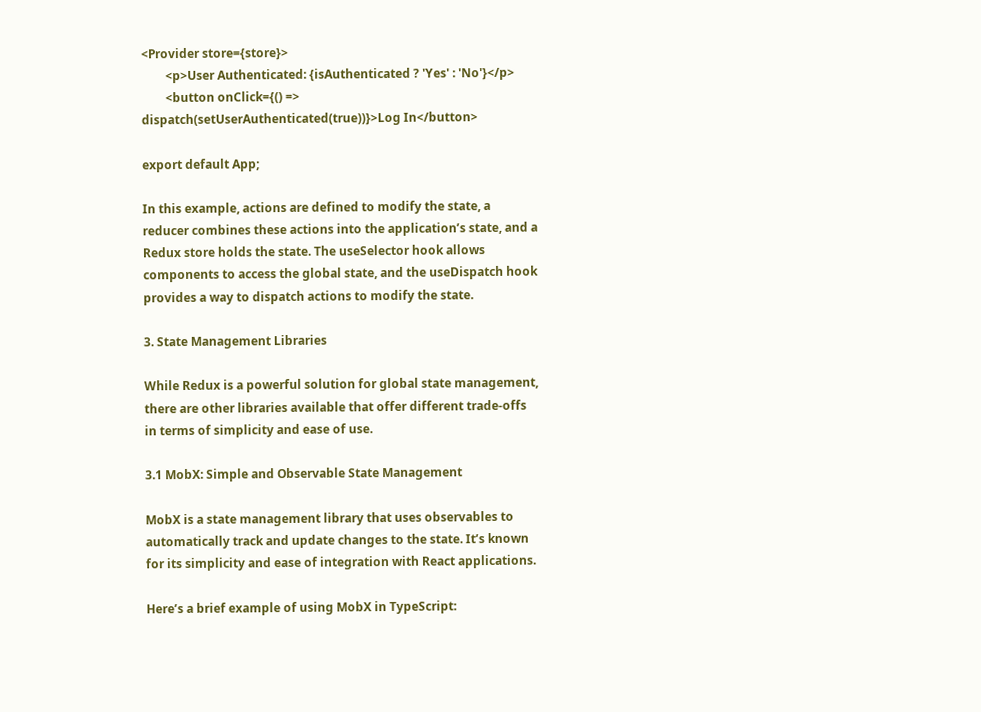<Provider store={store}>
        <p>User Authenticated: {isAuthenticated ? 'Yes' : 'No'}</p>
        <button onClick={() => dispatch(setUserAuthenticated(true))}>Log In</button>

export default App;

In this example, actions are defined to modify the state, a reducer combines these actions into the application’s state, and a Redux store holds the state. The useSelector hook allows components to access the global state, and the useDispatch hook provides a way to dispatch actions to modify the state.

3. State Management Libraries

While Redux is a powerful solution for global state management, there are other libraries available that offer different trade-offs in terms of simplicity and ease of use.

3.1 MobX: Simple and Observable State Management

MobX is a state management library that uses observables to automatically track and update changes to the state. It’s known for its simplicity and ease of integration with React applications.

Here’s a brief example of using MobX in TypeScript: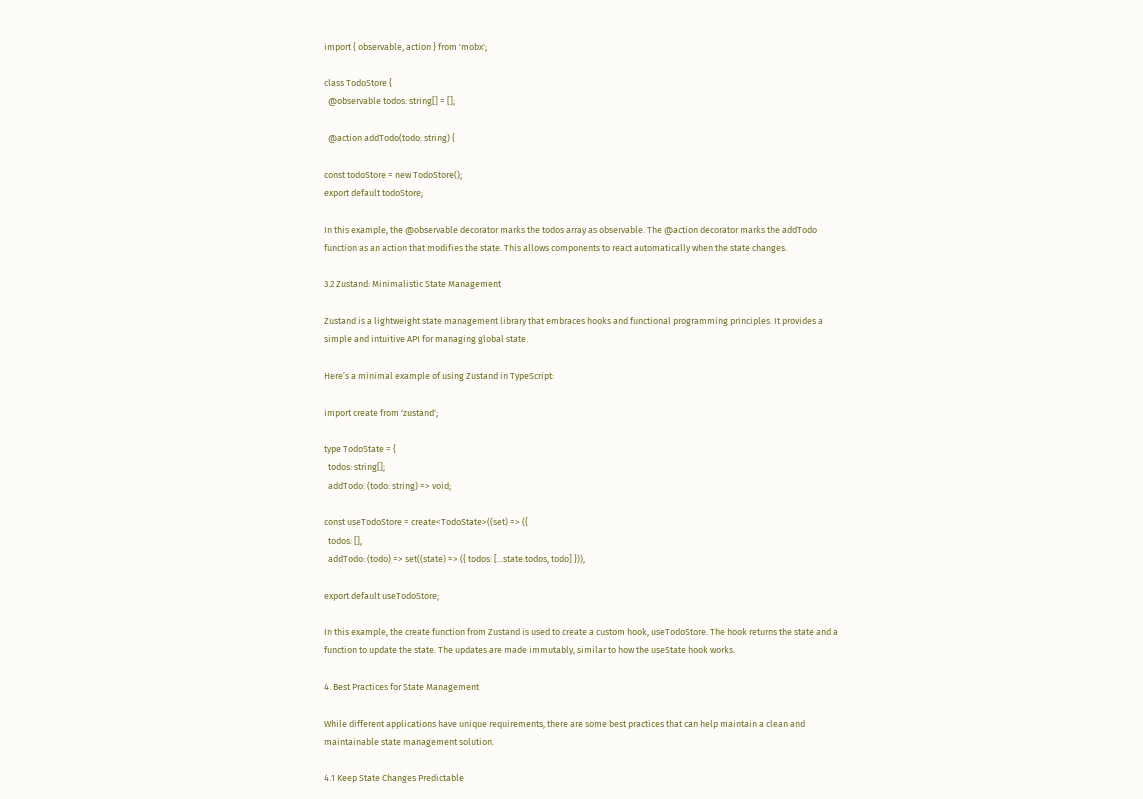import { observable, action } from 'mobx';

class TodoStore {
  @observable todos: string[] = [];

  @action addTodo(todo: string) {

const todoStore = new TodoStore();
export default todoStore;

In this example, the @observable decorator marks the todos array as observable. The @action decorator marks the addTodo function as an action that modifies the state. This allows components to react automatically when the state changes.

3.2 Zustand: Minimalistic State Management

Zustand is a lightweight state management library that embraces hooks and functional programming principles. It provides a simple and intuitive API for managing global state.

Here’s a minimal example of using Zustand in TypeScript:

import create from 'zustand';

type TodoState = {
  todos: string[];
  addTodo: (todo: string) => void;

const useTodoStore = create<TodoState>((set) => ({
  todos: [],
  addTodo: (todo) => set((state) => ({ todos: [...state.todos, todo] })),

export default useTodoStore;

In this example, the create function from Zustand is used to create a custom hook, useTodoStore. The hook returns the state and a function to update the state. The updates are made immutably, similar to how the useState hook works.

4. Best Practices for State Management

While different applications have unique requirements, there are some best practices that can help maintain a clean and maintainable state management solution.

4.1 Keep State Changes Predictable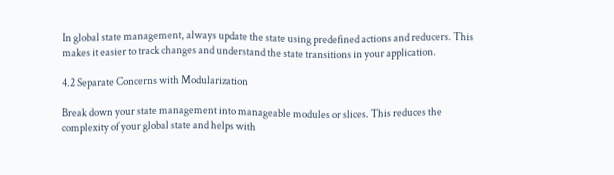In global state management, always update the state using predefined actions and reducers. This makes it easier to track changes and understand the state transitions in your application.

4.2 Separate Concerns with Modularization

Break down your state management into manageable modules or slices. This reduces the complexity of your global state and helps with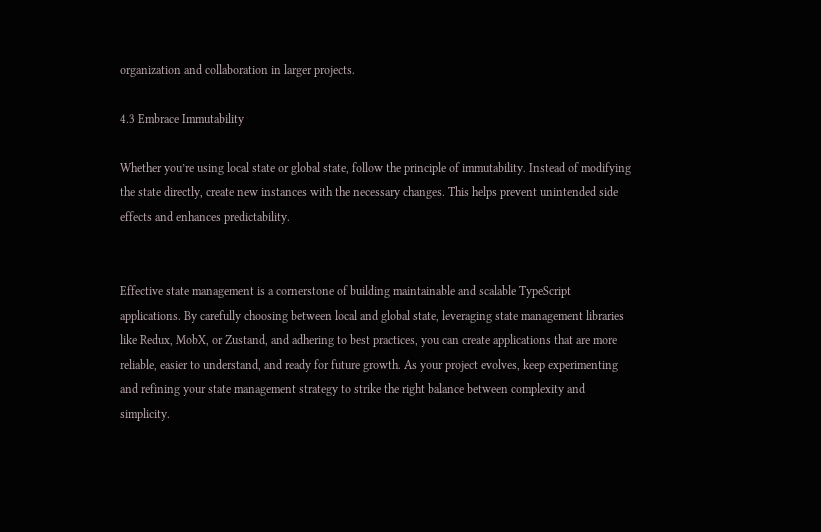organization and collaboration in larger projects.

4.3 Embrace Immutability

Whether you’re using local state or global state, follow the principle of immutability. Instead of modifying the state directly, create new instances with the necessary changes. This helps prevent unintended side effects and enhances predictability.


Effective state management is a cornerstone of building maintainable and scalable TypeScript applications. By carefully choosing between local and global state, leveraging state management libraries like Redux, MobX, or Zustand, and adhering to best practices, you can create applications that are more reliable, easier to understand, and ready for future growth. As your project evolves, keep experimenting and refining your state management strategy to strike the right balance between complexity and simplicity.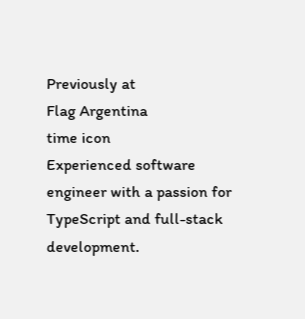Previously at
Flag Argentina
time icon
Experienced software engineer with a passion for TypeScript and full-stack development.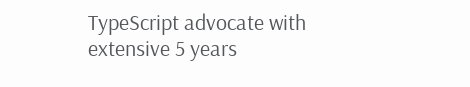TypeScript advocate with extensive 5 years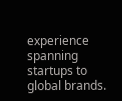experience spanning startups to global brands.